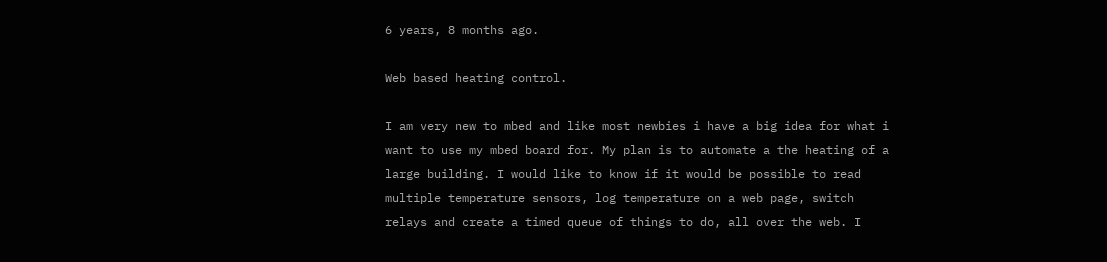6 years, 8 months ago.

Web based heating control.

I am very new to mbed and like most newbies i have a big idea for what i want to use my mbed board for. My plan is to automate a the heating of a large building. I would like to know if it would be possible to read multiple temperature sensors, log temperature on a web page, switch relays and create a timed queue of things to do, all over the web. I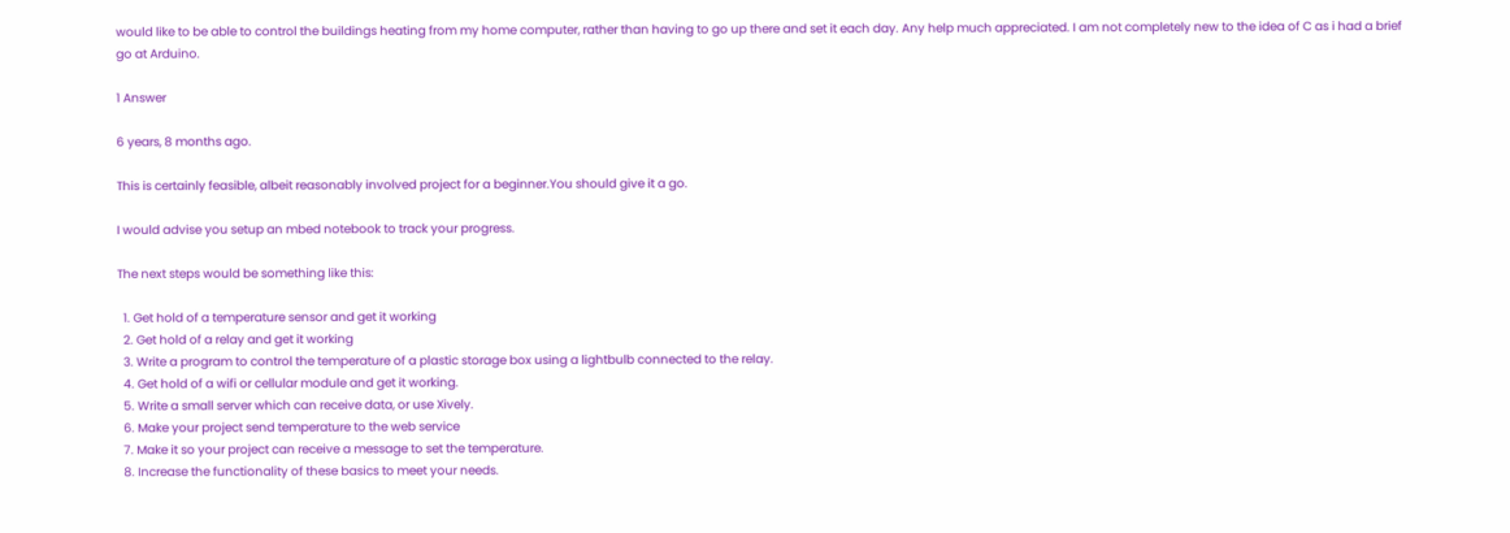would like to be able to control the buildings heating from my home computer, rather than having to go up there and set it each day. Any help much appreciated. I am not completely new to the idea of C as i had a brief go at Arduino.

1 Answer

6 years, 8 months ago.

This is certainly feasible, albeit reasonably involved project for a beginner.You should give it a go.

I would advise you setup an mbed notebook to track your progress.

The next steps would be something like this:

  1. Get hold of a temperature sensor and get it working
  2. Get hold of a relay and get it working
  3. Write a program to control the temperature of a plastic storage box using a lightbulb connected to the relay.
  4. Get hold of a wifi or cellular module and get it working.
  5. Write a small server which can receive data, or use Xively.
  6. Make your project send temperature to the web service
  7. Make it so your project can receive a message to set the temperature.
  8. Increase the functionality of these basics to meet your needs.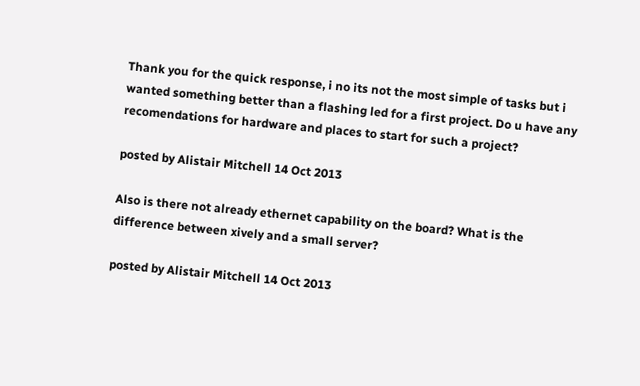Thank you for the quick response, i no its not the most simple of tasks but i wanted something better than a flashing led for a first project. Do u have any recomendations for hardware and places to start for such a project?

posted by Alistair Mitchell 14 Oct 2013

Also is there not already ethernet capability on the board? What is the difference between xively and a small server?

posted by Alistair Mitchell 14 Oct 2013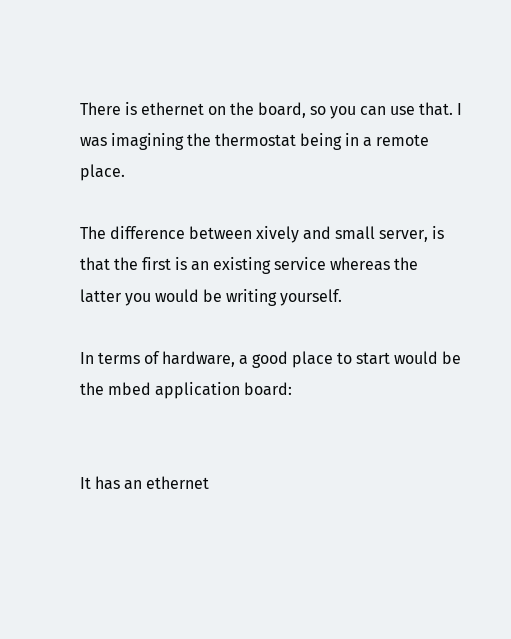There is ethernet on the board, so you can use that. I was imagining the thermostat being in a remote place.

The difference between xively and small server, is that the first is an existing service whereas the latter you would be writing yourself.

In terms of hardware, a good place to start would be the mbed application board:


It has an ethernet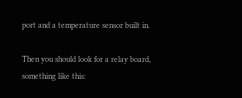port and a temperature sensor built in.

Then you should look for a relay board, something like this: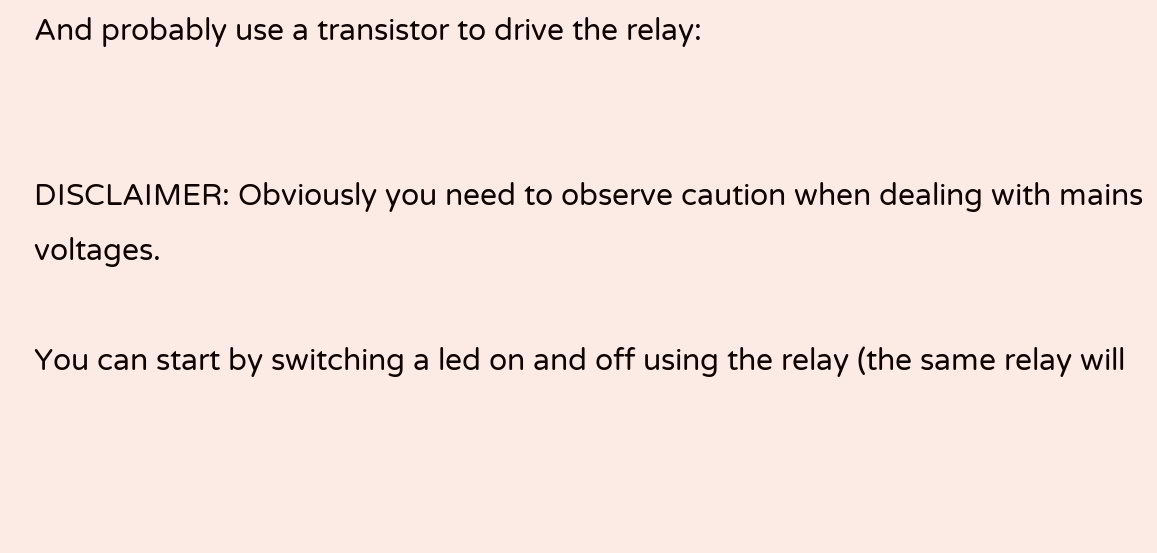And probably use a transistor to drive the relay:


DISCLAIMER: Obviously you need to observe caution when dealing with mains voltages.

You can start by switching a led on and off using the relay (the same relay will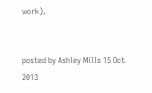work).


posted by Ashley Mills 15 Oct 2013